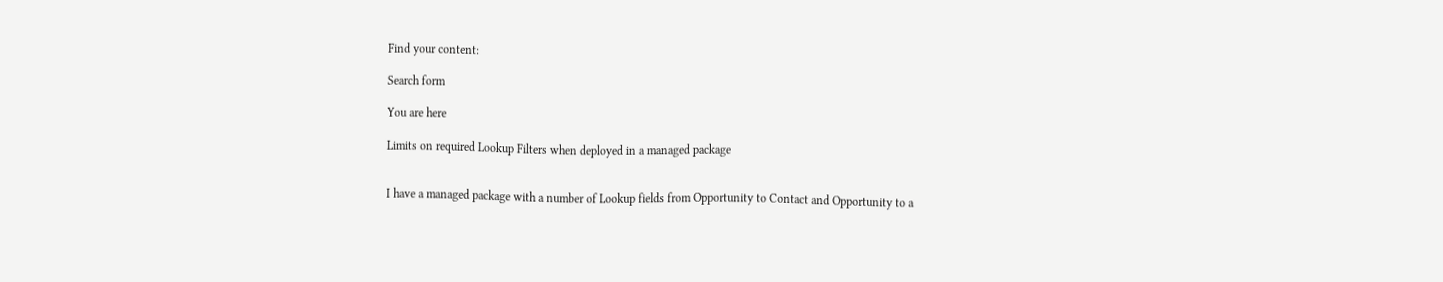Find your content:

Search form

You are here

Limits on required Lookup Filters when deployed in a managed package


I have a managed package with a number of Lookup fields from Opportunity to Contact and Opportunity to a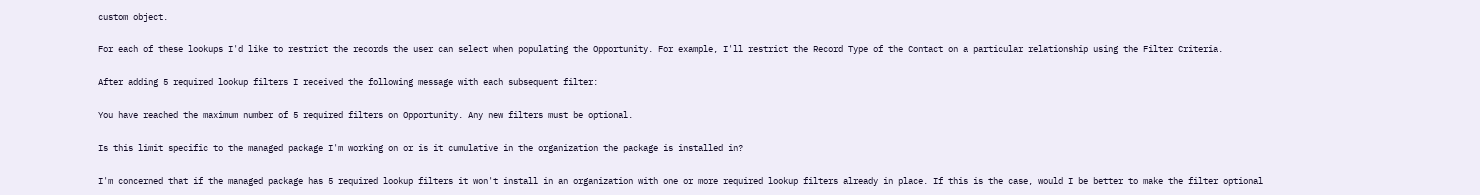custom object.

For each of these lookups I'd like to restrict the records the user can select when populating the Opportunity. For example, I'll restrict the Record Type of the Contact on a particular relationship using the Filter Criteria.

After adding 5 required lookup filters I received the following message with each subsequent filter:

You have reached the maximum number of 5 required filters on Opportunity. Any new filters must be optional.

Is this limit specific to the managed package I'm working on or is it cumulative in the organization the package is installed in?

I'm concerned that if the managed package has 5 required lookup filters it won't install in an organization with one or more required lookup filters already in place. If this is the case, would I be better to make the filter optional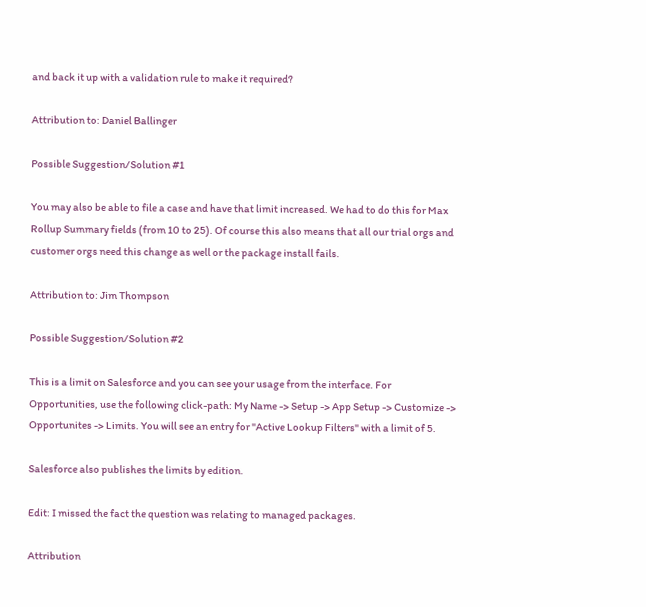and back it up with a validation rule to make it required?

Attribution to: Daniel Ballinger

Possible Suggestion/Solution #1

You may also be able to file a case and have that limit increased. We had to do this for Max Rollup Summary fields (from 10 to 25). Of course this also means that all our trial orgs and customer orgs need this change as well or the package install fails.

Attribution to: Jim Thompson

Possible Suggestion/Solution #2

This is a limit on Salesforce and you can see your usage from the interface. For Opportunities, use the following click-path: My Name -> Setup -> App Setup -> Customize -> Opportunites -> Limits. You will see an entry for "Active Lookup Filters" with a limit of 5.

Salesforce also publishes the limits by edition.

Edit: I missed the fact the question was relating to managed packages.

Attribution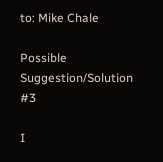to: Mike Chale

Possible Suggestion/Solution #3

I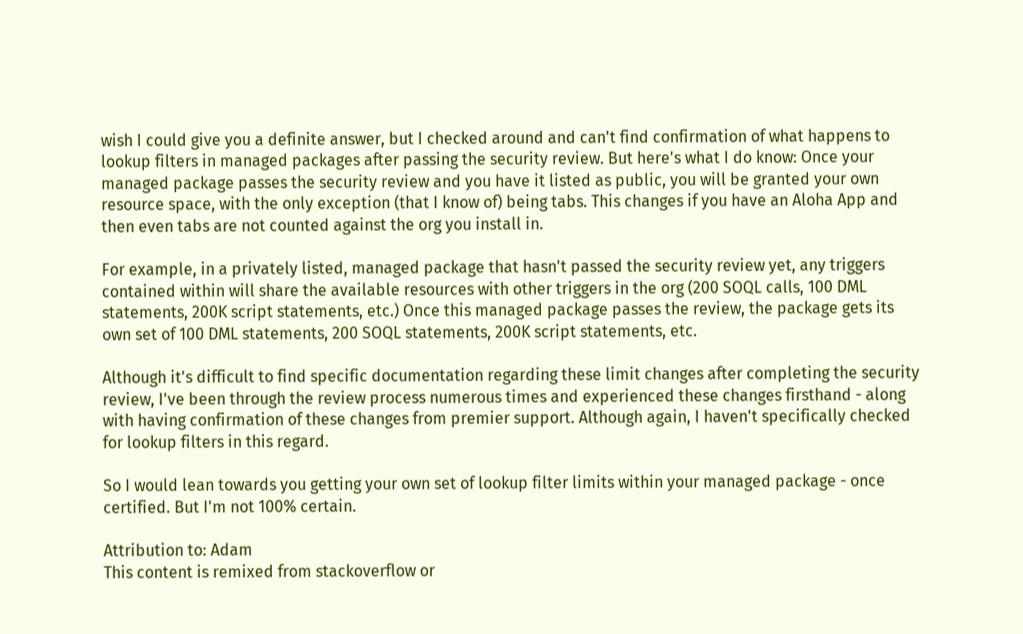wish I could give you a definite answer, but I checked around and can't find confirmation of what happens to lookup filters in managed packages after passing the security review. But here's what I do know: Once your managed package passes the security review and you have it listed as public, you will be granted your own resource space, with the only exception (that I know of) being tabs. This changes if you have an Aloha App and then even tabs are not counted against the org you install in.

For example, in a privately listed, managed package that hasn't passed the security review yet, any triggers contained within will share the available resources with other triggers in the org (200 SOQL calls, 100 DML statements, 200K script statements, etc.) Once this managed package passes the review, the package gets its own set of 100 DML statements, 200 SOQL statements, 200K script statements, etc.

Although it's difficult to find specific documentation regarding these limit changes after completing the security review, I've been through the review process numerous times and experienced these changes firsthand - along with having confirmation of these changes from premier support. Although again, I haven't specifically checked for lookup filters in this regard.

So I would lean towards you getting your own set of lookup filter limits within your managed package - once certified. But I'm not 100% certain.

Attribution to: Adam
This content is remixed from stackoverflow or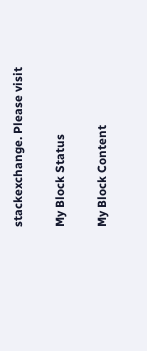stackexchange. Please visit

My Block Status

My Block Content